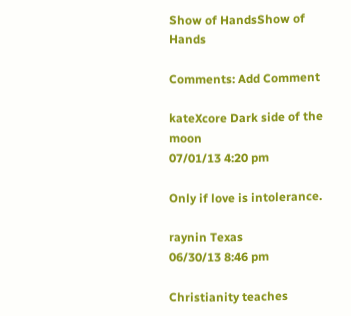Show of HandsShow of Hands

Comments: Add Comment

kateXcore Dark side of the moon
07/01/13 4:20 pm

Only if love is intolerance.

raynin Texas
06/30/13 8:46 pm

Christianity teaches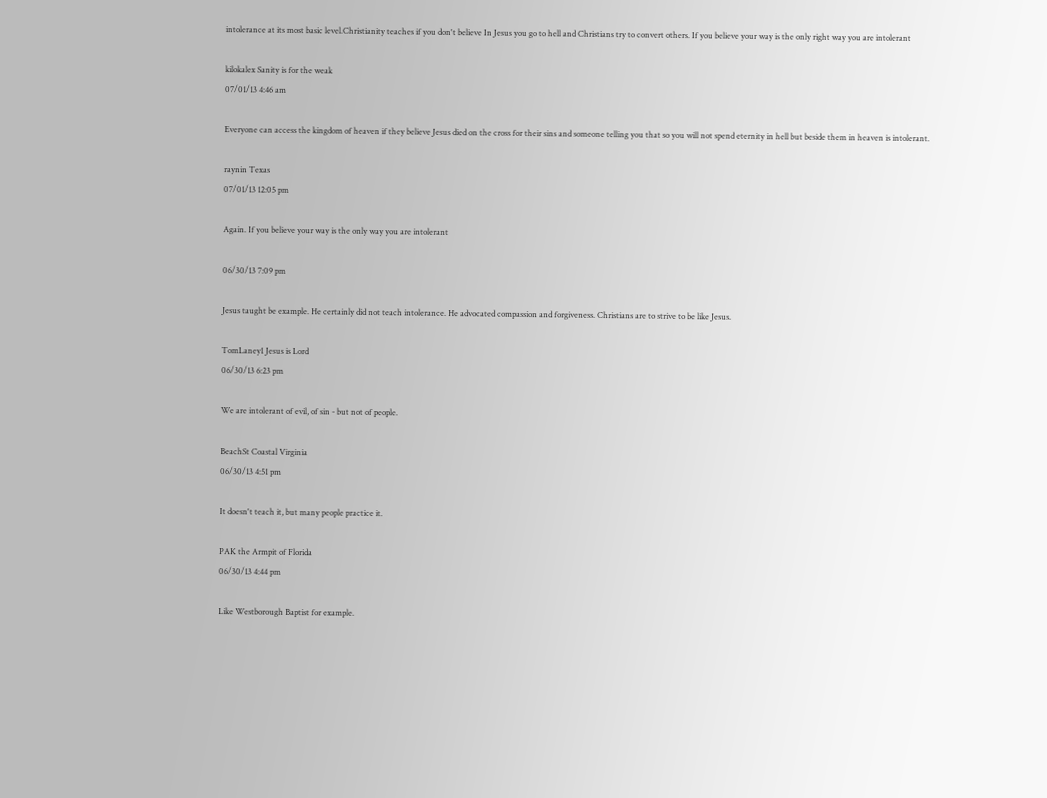intolerance at its most basic level.Christianity teaches if you don't believe In Jesus you go to hell and Christians try to convert others. If you believe your way is the only right way you are intolerant

kilokalex Sanity is for the weak
07/01/13 4:46 am

Everyone can access the kingdom of heaven if they believe Jesus died on the cross for their sins and someone telling you that so you will not spend eternity in hell but beside them in heaven is intolerant.

raynin Texas
07/01/13 12:05 pm

Again. If you believe your way is the only way you are intolerant

06/30/13 7:09 pm

Jesus taught be example. He certainly did not teach intolerance. He advocated compassion and forgiveness. Christians are to strive to be like Jesus.

TomLaney1 Jesus is Lord
06/30/13 6:23 pm

We are intolerant of evil, of sin - but not of people.

BeachSt Coastal Virginia
06/30/13 4:51 pm

It doesn't teach it, but many people practice it.

PAK the Armpit of Florida
06/30/13 4:44 pm

Like Westborough Baptist for example.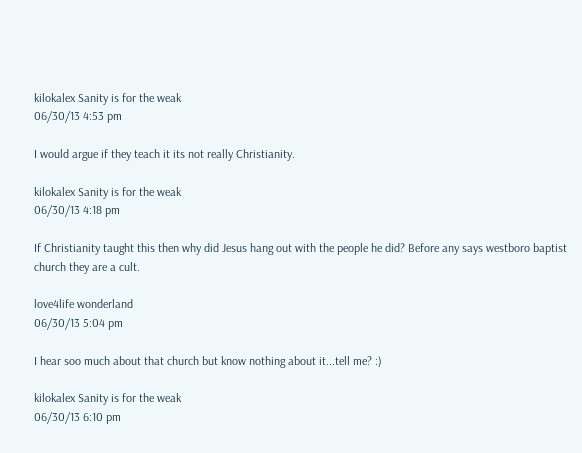kilokalex Sanity is for the weak
06/30/13 4:53 pm

I would argue if they teach it its not really Christianity.

kilokalex Sanity is for the weak
06/30/13 4:18 pm

If Christianity taught this then why did Jesus hang out with the people he did? Before any says westboro baptist church they are a cult.

love4life wonderland
06/30/13 5:04 pm

I hear soo much about that church but know nothing about it...tell me? :)

kilokalex Sanity is for the weak
06/30/13 6:10 pm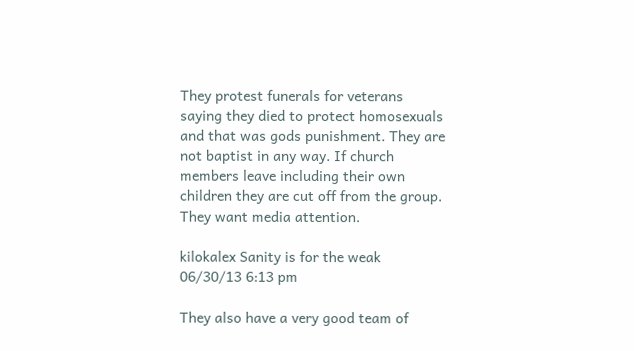They protest funerals for veterans saying they died to protect homosexuals and that was gods punishment. They are not baptist in any way. If church members leave including their own children they are cut off from the group. They want media attention.

kilokalex Sanity is for the weak
06/30/13 6:13 pm

They also have a very good team of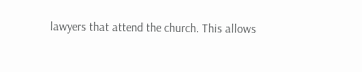lawyers that attend the church. This allows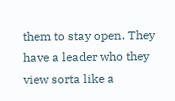them to stay open. They have a leader who they view sorta like a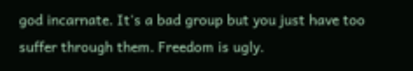god incarnate. It's a bad group but you just have too suffer through them. Freedom is ugly.